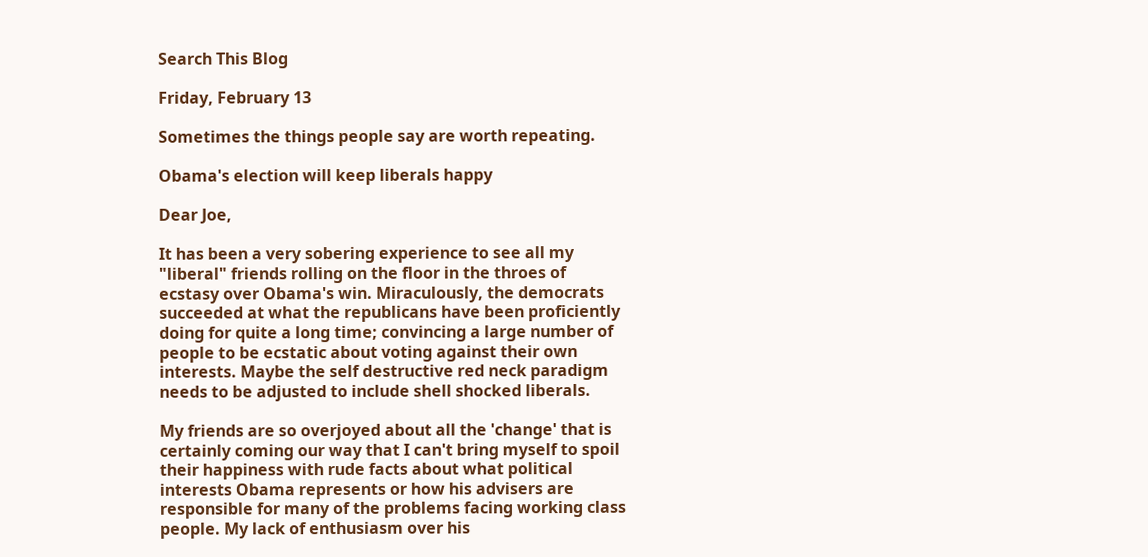Search This Blog

Friday, February 13

Sometimes the things people say are worth repeating.

Obama's election will keep liberals happy

Dear Joe,

It has been a very sobering experience to see all my "liberal" friends rolling on the floor in the throes of ecstasy over Obama's win. Miraculously, the democrats succeeded at what the republicans have been proficiently doing for quite a long time; convincing a large number of people to be ecstatic about voting against their own interests. Maybe the self destructive red neck paradigm needs to be adjusted to include shell shocked liberals.

My friends are so overjoyed about all the 'change' that is certainly coming our way that I can't bring myself to spoil their happiness with rude facts about what political interests Obama represents or how his advisers are responsible for many of the problems facing working class people. My lack of enthusiasm over his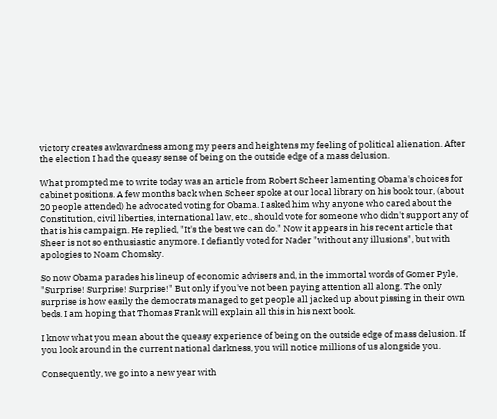victory creates awkwardness among my peers and heightens my feeling of political alienation. After the election I had the queasy sense of being on the outside edge of a mass delusion.

What prompted me to write today was an article from Robert Scheer lamenting Obama's choices for cabinet positions. A few months back when Scheer spoke at our local library on his book tour, (about 20 people attended) he advocated voting for Obama. I asked him why anyone who cared about the Constitution, civil liberties, international law, etc., should vote for someone who didn't support any of that is his campaign. He replied, "It's the best we can do." Now it appears in his recent article that Sheer is not so enthusiastic anymore. I defiantly voted for Nader "without any illusions", but with apologies to Noam Chomsky.

So now Obama parades his lineup of economic advisers and, in the immortal words of Gomer Pyle, "Surprise! Surprise! Surprise!" But only if you've not been paying attention all along. The only surprise is how easily the democrats managed to get people all jacked up about pissing in their own beds. I am hoping that Thomas Frank will explain all this in his next book.

I know what you mean about the queasy experience of being on the outside edge of mass delusion. If you look around in the current national darkness, you will notice millions of us alongside you.

Consequently, we go into a new year with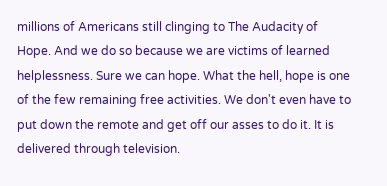millions of Americans still clinging to The Audacity of Hope. And we do so because we are victims of learned helplessness. Sure we can hope. What the hell, hope is one of the few remaining free activities. We don't even have to put down the remote and get off our asses to do it. It is delivered through television.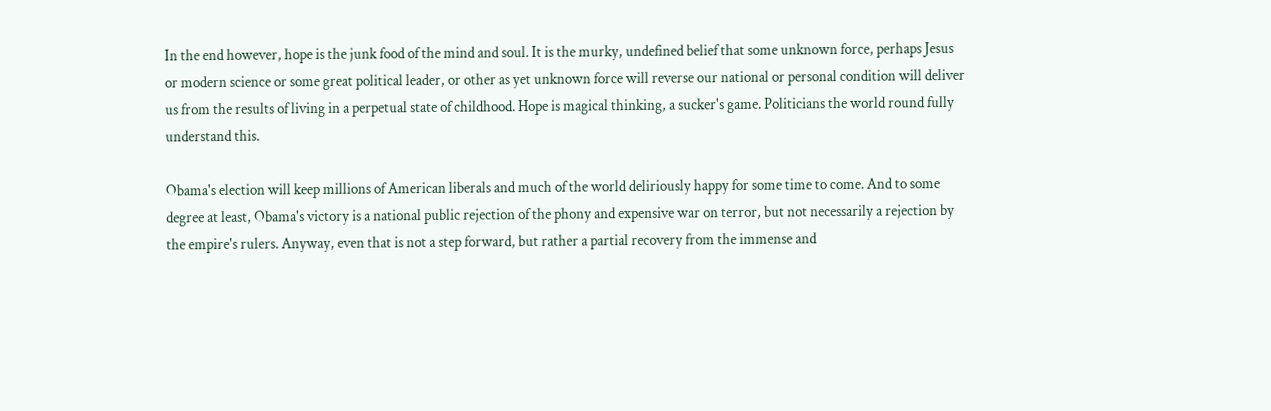In the end however, hope is the junk food of the mind and soul. It is the murky, undefined belief that some unknown force, perhaps Jesus or modern science or some great political leader, or other as yet unknown force will reverse our national or personal condition will deliver us from the results of living in a perpetual state of childhood. Hope is magical thinking, a sucker's game. Politicians the world round fully understand this.

Obama's election will keep millions of American liberals and much of the world deliriously happy for some time to come. And to some degree at least, Obama's victory is a national public rejection of the phony and expensive war on terror, but not necessarily a rejection by the empire's rulers. Anyway, even that is not a step forward, but rather a partial recovery from the immense and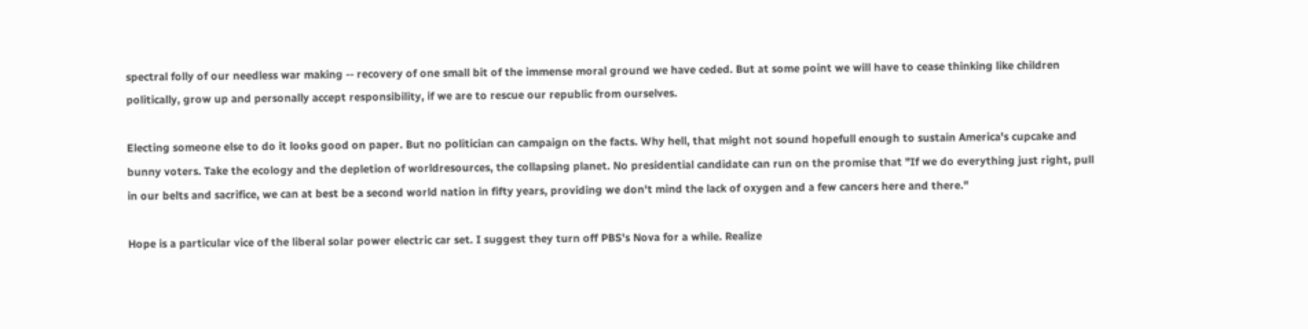spectral folly of our needless war making -- recovery of one small bit of the immense moral ground we have ceded. But at some point we will have to cease thinking like children politically, grow up and personally accept responsibility, if we are to rescue our republic from ourselves.

Electing someone else to do it looks good on paper. But no politician can campaign on the facts. Why hell, that might not sound hopefull enough to sustain America's cupcake and bunny voters. Take the ecology and the depletion of worldresources, the collapsing planet. No presidential candidate can run on the promise that "If we do everything just right, pull in our belts and sacrifice, we can at best be a second world nation in fifty years, providing we don't mind the lack of oxygen and a few cancers here and there."

Hope is a particular vice of the liberal solar power electric car set. I suggest they turn off PBS's Nova for a while. Realize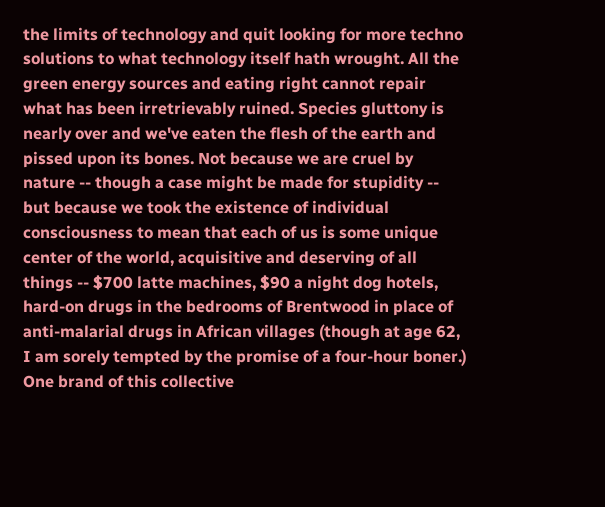the limits of technology and quit looking for more techno solutions to what technology itself hath wrought. All the green energy sources and eating right cannot repair what has been irretrievably ruined. Species gluttony is nearly over and we've eaten the flesh of the earth and pissed upon its bones. Not because we are cruel by nature -- though a case might be made for stupidity -- but because we took the existence of individual consciousness to mean that each of us is some unique center of the world, acquisitive and deserving of all things -- $700 latte machines, $90 a night dog hotels, hard-on drugs in the bedrooms of Brentwood in place of anti-malarial drugs in African villages (though at age 62, I am sorely tempted by the promise of a four-hour boner.) One brand of this collective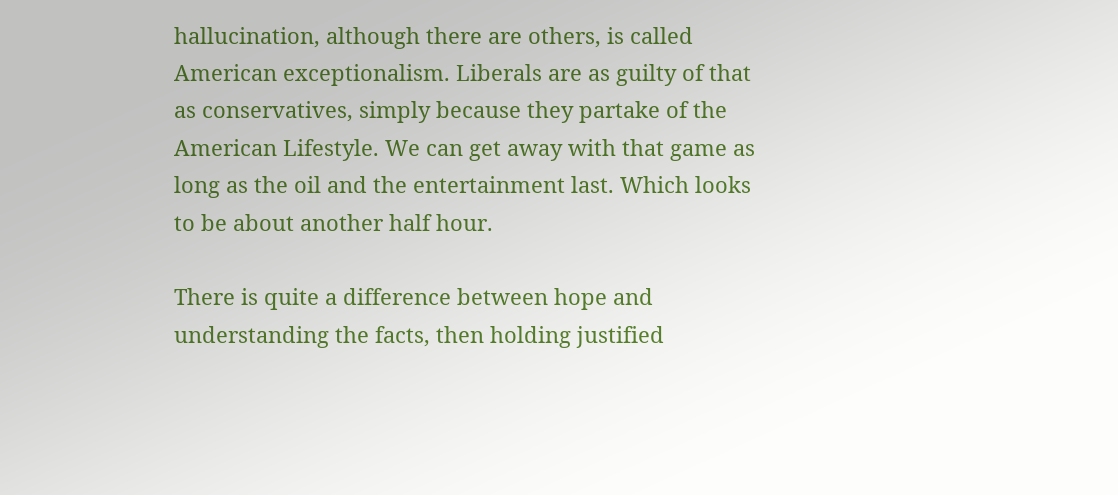hallucination, although there are others, is called American exceptionalism. Liberals are as guilty of that as conservatives, simply because they partake of the American Lifestyle. We can get away with that game as long as the oil and the entertainment last. Which looks to be about another half hour.

There is quite a difference between hope and understanding the facts, then holding justified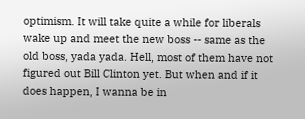optimism. It will take quite a while for liberals wake up and meet the new boss -- same as the old boss, yada yada. Hell, most of them have not figured out Bill Clinton yet. But when and if it does happen, I wanna be in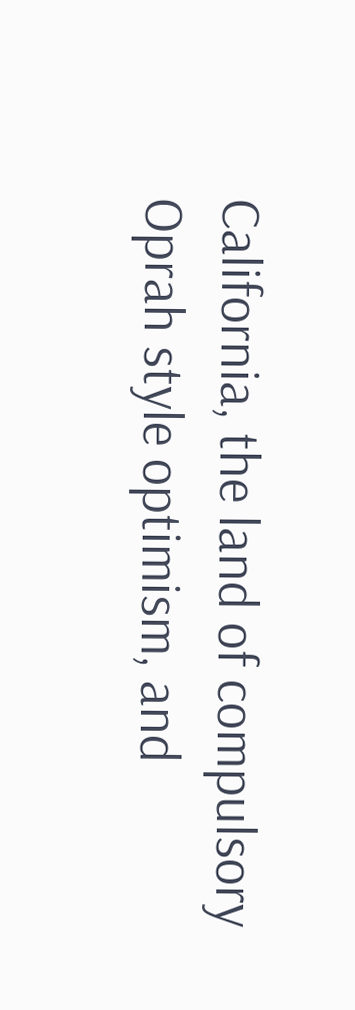California, the land of compulsory Oprah style optimism, and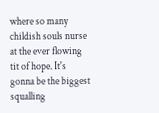where so many childish souls nurse at the ever flowing tit of hope. It's gonna be the biggest squalling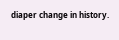diaper change in history.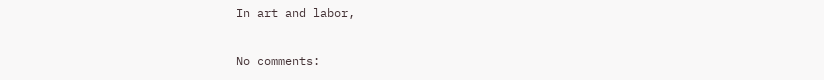In art and labor,

No comments: